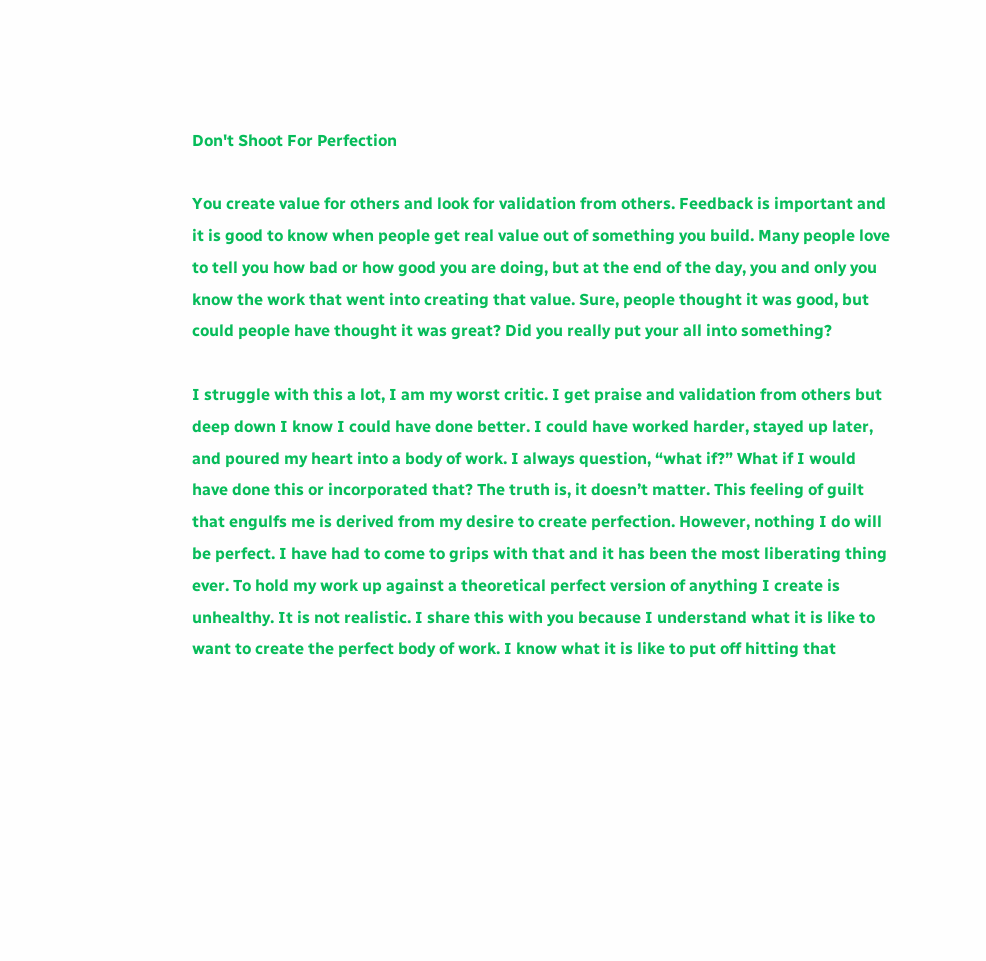Don't Shoot For Perfection

You create value for others and look for validation from others. Feedback is important and it is good to know when people get real value out of something you build. Many people love to tell you how bad or how good you are doing, but at the end of the day, you and only you know the work that went into creating that value. Sure, people thought it was good, but could people have thought it was great? Did you really put your all into something?

I struggle with this a lot, I am my worst critic. I get praise and validation from others but deep down I know I could have done better. I could have worked harder, stayed up later, and poured my heart into a body of work. I always question, “what if?” What if I would have done this or incorporated that? The truth is, it doesn’t matter. This feeling of guilt that engulfs me is derived from my desire to create perfection. However, nothing I do will be perfect. I have had to come to grips with that and it has been the most liberating thing ever. To hold my work up against a theoretical perfect version of anything I create is unhealthy. It is not realistic. I share this with you because I understand what it is like to want to create the perfect body of work. I know what it is like to put off hitting that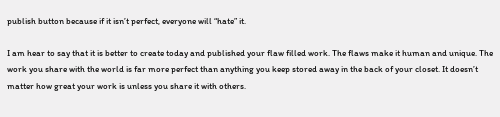publish button because if it isn’t perfect, everyone will “hate” it.

I am hear to say that it is better to create today and published your flaw filled work. The flaws make it human and unique. The work you share with the world is far more perfect than anything you keep stored away in the back of your closet. It doesn’t matter how great your work is unless you share it with others.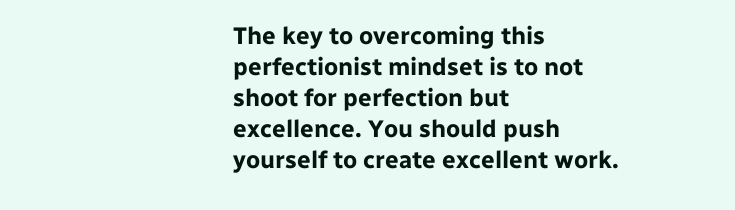The key to overcoming this perfectionist mindset is to not shoot for perfection but excellence. You should push yourself to create excellent work.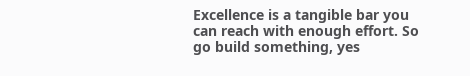Excellence is a tangible bar you can reach with enough effort. So go build something, yes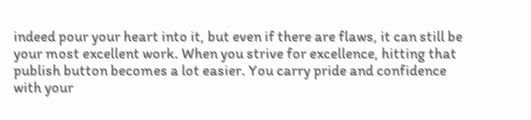indeed pour your heart into it, but even if there are flaws, it can still be your most excellent work. When you strive for excellence, hitting that publish button becomes a lot easier. You carry pride and confidence with your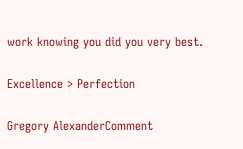work knowing you did you very best.

Excellence > Perfection

Gregory AlexanderComment